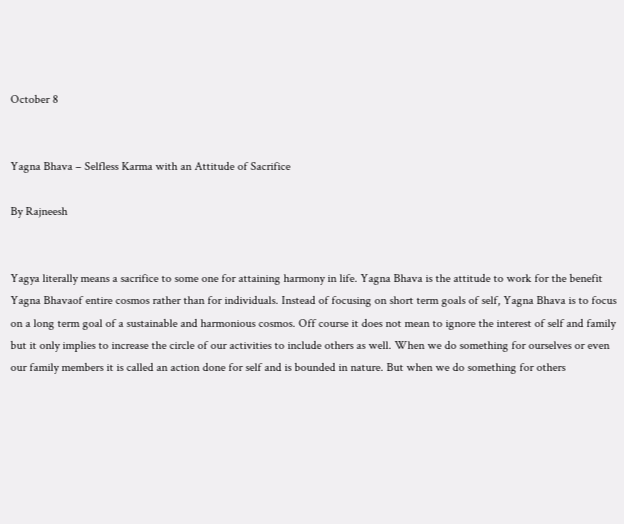October 8


Yagna Bhava – Selfless Karma with an Attitude of Sacrifice

By Rajneesh


Yagya literally means a sacrifice to some one for attaining harmony in life. Yagna Bhava is the attitude to work for the benefit Yagna Bhavaof entire cosmos rather than for individuals. Instead of focusing on short term goals of self, Yagna Bhava is to focus on a long term goal of a sustainable and harmonious cosmos. Off course it does not mean to ignore the interest of self and family but it only implies to increase the circle of our activities to include others as well. When we do something for ourselves or even our family members it is called an action done for self and is bounded in nature. But when we do something for others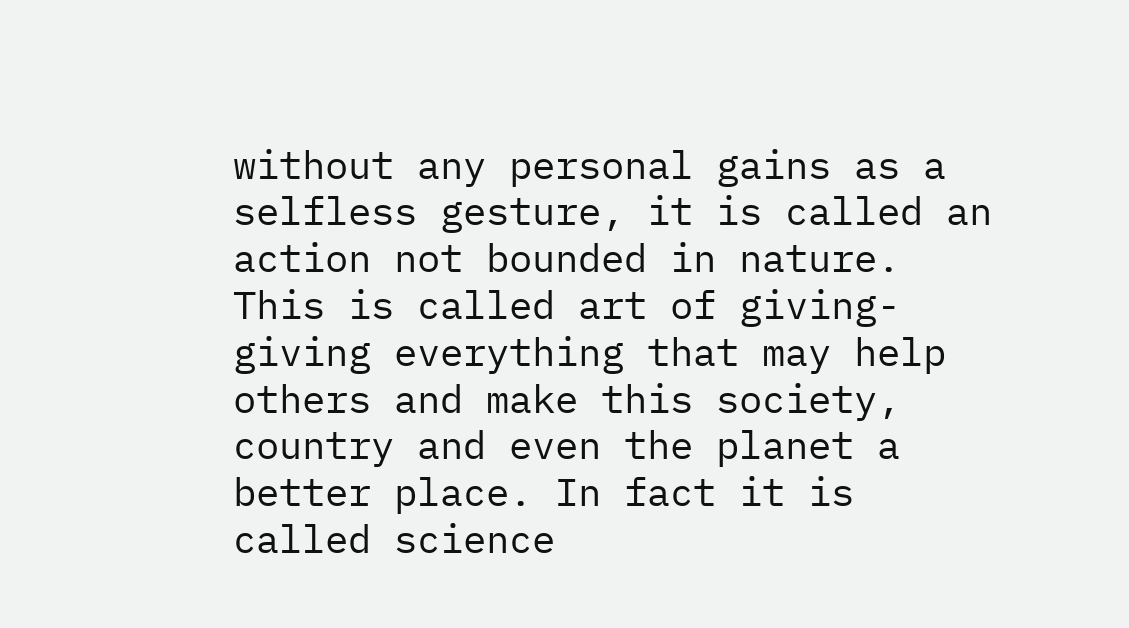without any personal gains as a selfless gesture, it is called an action not bounded in nature. This is called art of giving- giving everything that may help others and make this society, country and even the planet a better place. In fact it is called science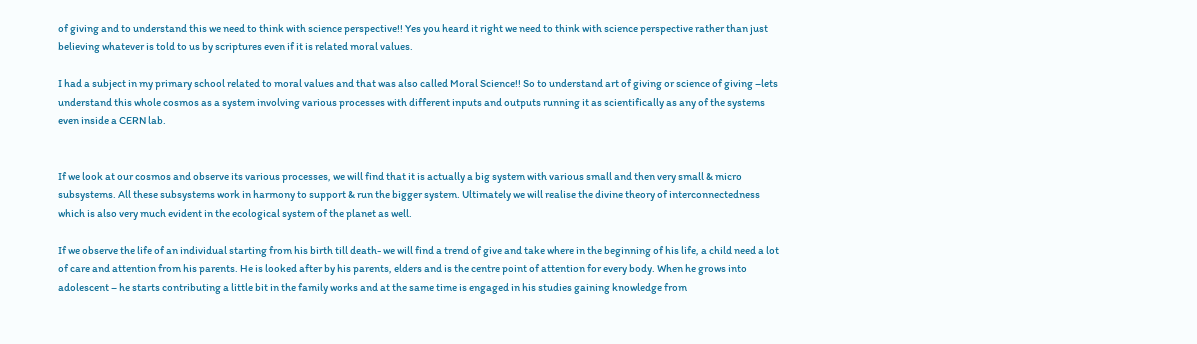of giving and to understand this we need to think with science perspective!! Yes you heard it right we need to think with science perspective rather than just believing whatever is told to us by scriptures even if it is related moral values.

I had a subject in my primary school related to moral values and that was also called Moral Science!! So to understand art of giving or science of giving –lets understand this whole cosmos as a system involving various processes with different inputs and outputs running it as scientifically as any of the systems even inside a CERN lab.


If we look at our cosmos and observe its various processes, we will find that it is actually a big system with various small and then very small & micro subsystems. All these subsystems work in harmony to support & run the bigger system. Ultimately we will realise the divine theory of interconnectedness which is also very much evident in the ecological system of the planet as well.

If we observe the life of an individual starting from his birth till death- we will find a trend of give and take where in the beginning of his life, a child need a lot of care and attention from his parents. He is looked after by his parents, elders and is the centre point of attention for every body. When he grows into adolescent – he starts contributing a little bit in the family works and at the same time is engaged in his studies gaining knowledge from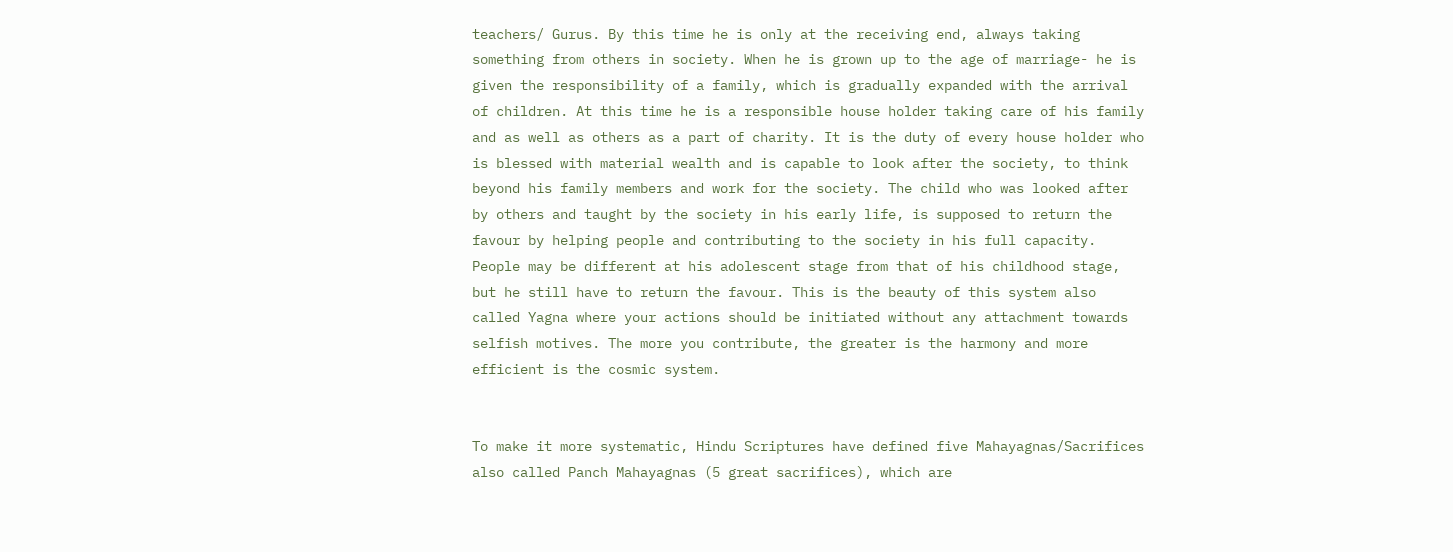teachers/ Gurus. By this time he is only at the receiving end, always taking something from others in society. When he is grown up to the age of marriage- he is given the responsibility of a family, which is gradually expanded with the arrival of children. At this time he is a responsible house holder taking care of his family and as well as others as a part of charity. It is the duty of every house holder who is blessed with material wealth and is capable to look after the society, to think beyond his family members and work for the society. The child who was looked after by others and taught by the society in his early life, is supposed to return the favour by helping people and contributing to the society in his full capacity. People may be different at his adolescent stage from that of his childhood stage, but he still have to return the favour. This is the beauty of this system also called Yagna where your actions should be initiated without any attachment towards selfish motives. The more you contribute, the greater is the harmony and more efficient is the cosmic system.


To make it more systematic, Hindu Scriptures have defined five Mahayagnas/Sacrifices also called Panch Mahayagnas (5 great sacrifices), which are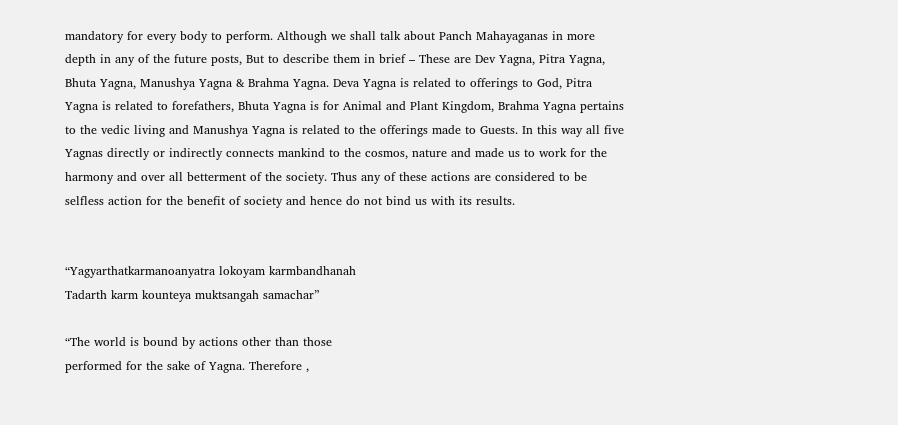mandatory for every body to perform. Although we shall talk about Panch Mahayaganas in more depth in any of the future posts, But to describe them in brief – These are Dev Yagna, Pitra Yagna, Bhuta Yagna, Manushya Yagna & Brahma Yagna. Deva Yagna is related to offerings to God, Pitra Yagna is related to forefathers, Bhuta Yagna is for Animal and Plant Kingdom, Brahma Yagna pertains to the vedic living and Manushya Yagna is related to the offerings made to Guests. In this way all five Yagnas directly or indirectly connects mankind to the cosmos, nature and made us to work for the harmony and over all betterment of the society. Thus any of these actions are considered to be selfless action for the benefit of society and hence do not bind us with its results.


“Yagyarthatkarmanoanyatra lokoyam karmbandhanah
Tadarth karm kounteya muktsangah samachar”

“The world is bound by actions other than those
performed for the sake of Yagna. Therefore ,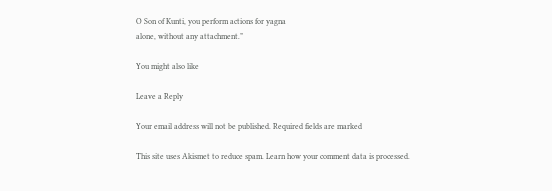O Son of Kunti, you perform actions for yagna
alone, without any attachment.”

You might also like

Leave a Reply

Your email address will not be published. Required fields are marked

This site uses Akismet to reduce spam. Learn how your comment data is processed.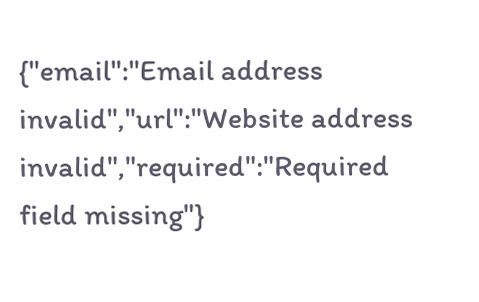{"email":"Email address invalid","url":"Website address invalid","required":"Required field missing"}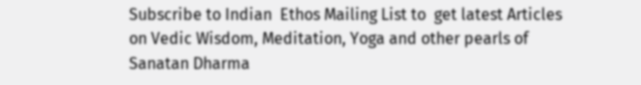Subscribe to Indian  Ethos Mailing List to  get latest Articles on Vedic Wisdom, Meditation, Yoga and other pearls of Sanatan Dharma